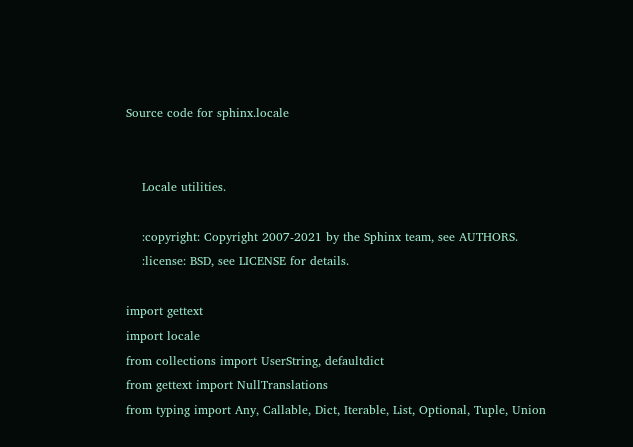Source code for sphinx.locale


    Locale utilities.

    :copyright: Copyright 2007-2021 by the Sphinx team, see AUTHORS.
    :license: BSD, see LICENSE for details.

import gettext
import locale
from collections import UserString, defaultdict
from gettext import NullTranslations
from typing import Any, Callable, Dict, Iterable, List, Optional, Tuple, Union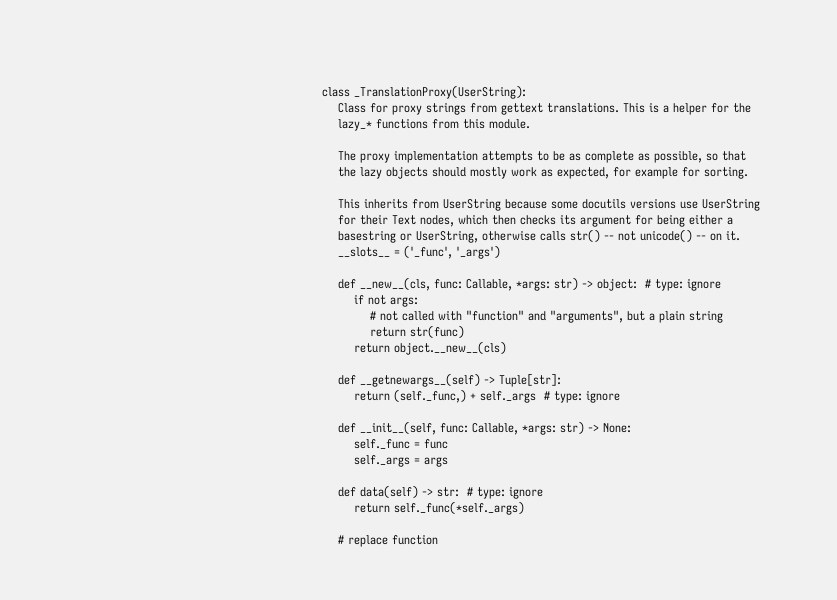class _TranslationProxy(UserString):
    Class for proxy strings from gettext translations. This is a helper for the
    lazy_* functions from this module.

    The proxy implementation attempts to be as complete as possible, so that
    the lazy objects should mostly work as expected, for example for sorting.

    This inherits from UserString because some docutils versions use UserString
    for their Text nodes, which then checks its argument for being either a
    basestring or UserString, otherwise calls str() -- not unicode() -- on it.
    __slots__ = ('_func', '_args')

    def __new__(cls, func: Callable, *args: str) -> object:  # type: ignore
        if not args:
            # not called with "function" and "arguments", but a plain string
            return str(func)
        return object.__new__(cls)

    def __getnewargs__(self) -> Tuple[str]:
        return (self._func,) + self._args  # type: ignore

    def __init__(self, func: Callable, *args: str) -> None:
        self._func = func
        self._args = args

    def data(self) -> str:  # type: ignore
        return self._func(*self._args)

    # replace function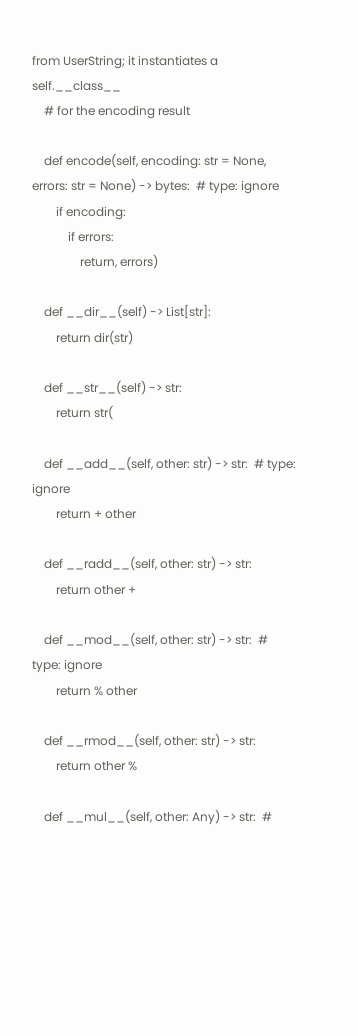from UserString; it instantiates a self.__class__
    # for the encoding result

    def encode(self, encoding: str = None, errors: str = None) -> bytes:  # type: ignore
        if encoding:
            if errors:
                return, errors)

    def __dir__(self) -> List[str]:
        return dir(str)

    def __str__(self) -> str:
        return str(

    def __add__(self, other: str) -> str:  # type: ignore
        return + other

    def __radd__(self, other: str) -> str:
        return other +

    def __mod__(self, other: str) -> str:  # type: ignore
        return % other

    def __rmod__(self, other: str) -> str:
        return other %

    def __mul__(self, other: Any) -> str:  #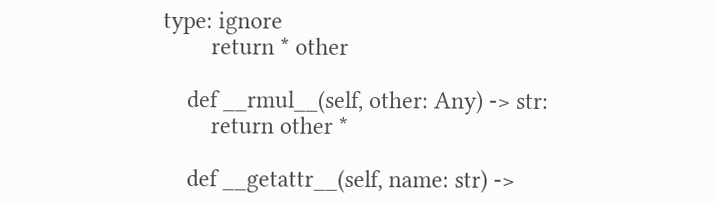type: ignore
        return * other

    def __rmul__(self, other: Any) -> str:
        return other *

    def __getattr__(self, name: str) ->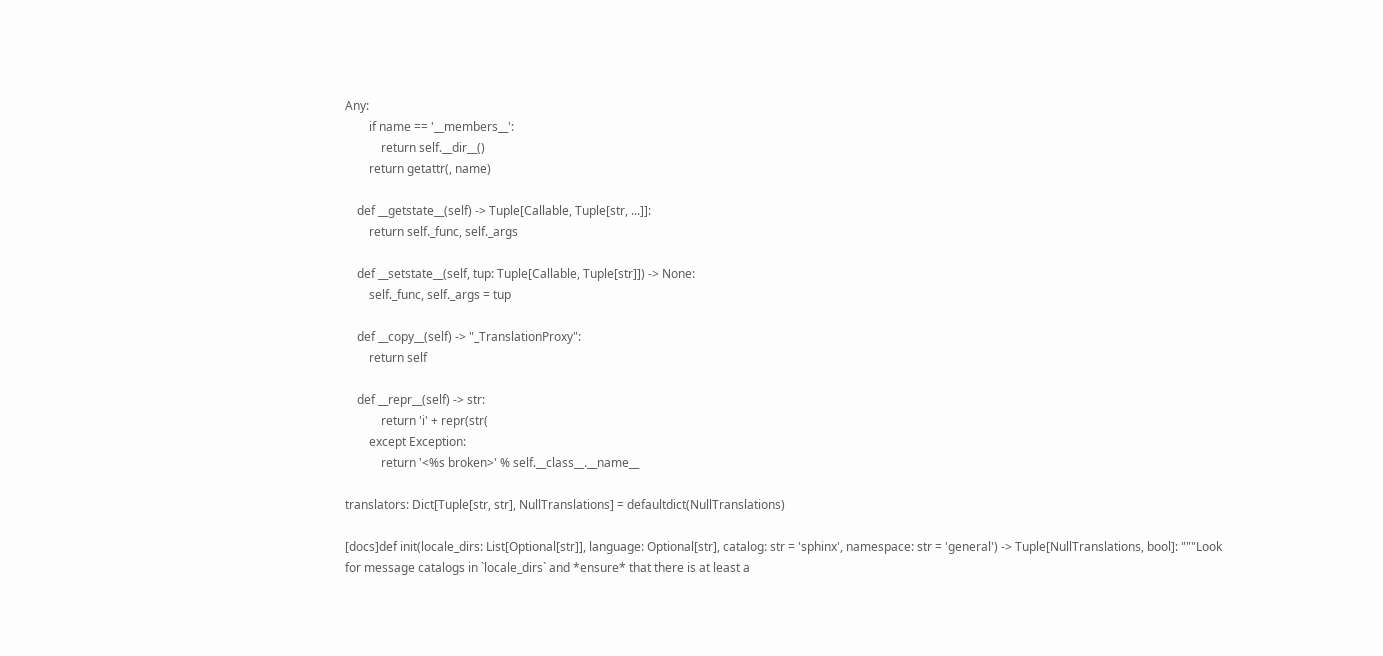Any:
        if name == '__members__':
            return self.__dir__()
        return getattr(, name)

    def __getstate__(self) -> Tuple[Callable, Tuple[str, ...]]:
        return self._func, self._args

    def __setstate__(self, tup: Tuple[Callable, Tuple[str]]) -> None:
        self._func, self._args = tup

    def __copy__(self) -> "_TranslationProxy":
        return self

    def __repr__(self) -> str:
            return 'i' + repr(str(
        except Exception:
            return '<%s broken>' % self.__class__.__name__

translators: Dict[Tuple[str, str], NullTranslations] = defaultdict(NullTranslations)

[docs]def init(locale_dirs: List[Optional[str]], language: Optional[str], catalog: str = 'sphinx', namespace: str = 'general') -> Tuple[NullTranslations, bool]: """Look for message catalogs in `locale_dirs` and *ensure* that there is at least a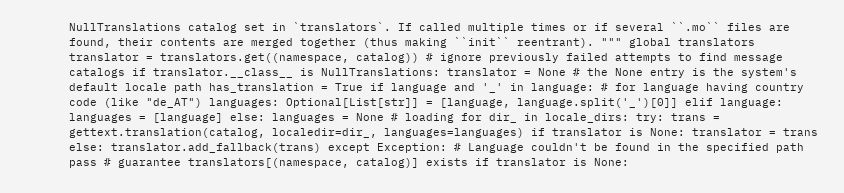NullTranslations catalog set in `translators`. If called multiple times or if several ``.mo`` files are found, their contents are merged together (thus making ``init`` reentrant). """ global translators translator = translators.get((namespace, catalog)) # ignore previously failed attempts to find message catalogs if translator.__class__ is NullTranslations: translator = None # the None entry is the system's default locale path has_translation = True if language and '_' in language: # for language having country code (like "de_AT") languages: Optional[List[str]] = [language, language.split('_')[0]] elif language: languages = [language] else: languages = None # loading for dir_ in locale_dirs: try: trans = gettext.translation(catalog, localedir=dir_, languages=languages) if translator is None: translator = trans else: translator.add_fallback(trans) except Exception: # Language couldn't be found in the specified path pass # guarantee translators[(namespace, catalog)] exists if translator is None: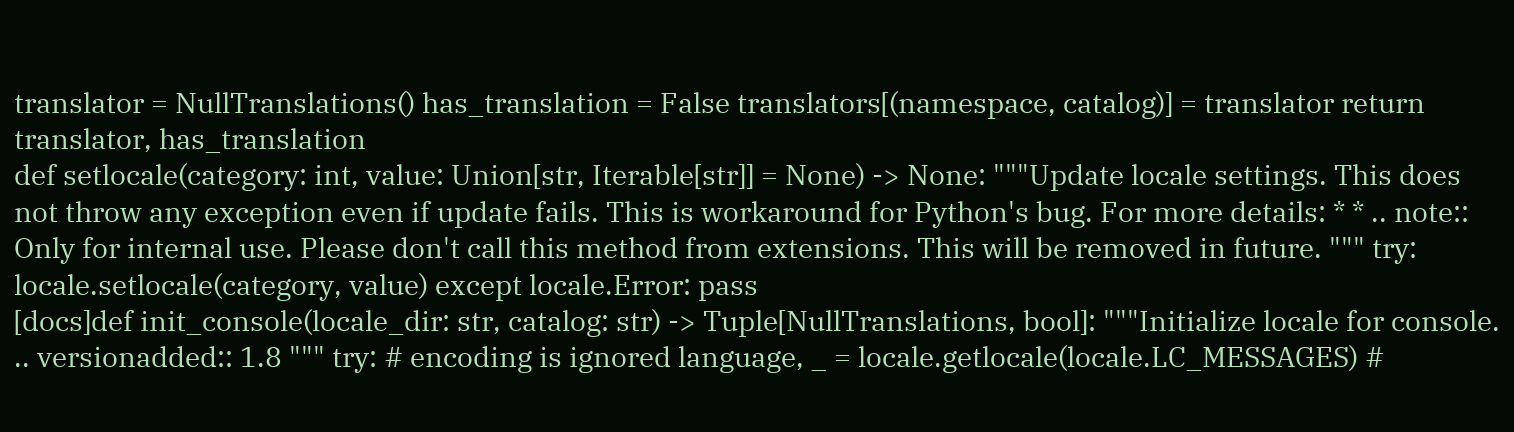translator = NullTranslations() has_translation = False translators[(namespace, catalog)] = translator return translator, has_translation
def setlocale(category: int, value: Union[str, Iterable[str]] = None) -> None: """Update locale settings. This does not throw any exception even if update fails. This is workaround for Python's bug. For more details: * * .. note:: Only for internal use. Please don't call this method from extensions. This will be removed in future. """ try: locale.setlocale(category, value) except locale.Error: pass
[docs]def init_console(locale_dir: str, catalog: str) -> Tuple[NullTranslations, bool]: """Initialize locale for console. .. versionadded:: 1.8 """ try: # encoding is ignored language, _ = locale.getlocale(locale.LC_MESSAGES) #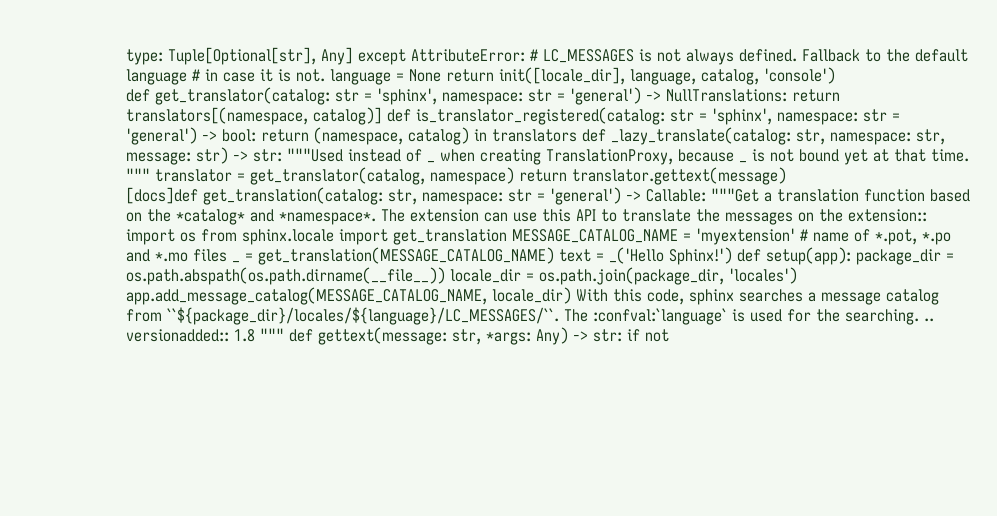type: Tuple[Optional[str], Any] except AttributeError: # LC_MESSAGES is not always defined. Fallback to the default language # in case it is not. language = None return init([locale_dir], language, catalog, 'console')
def get_translator(catalog: str = 'sphinx', namespace: str = 'general') -> NullTranslations: return translators[(namespace, catalog)] def is_translator_registered(catalog: str = 'sphinx', namespace: str = 'general') -> bool: return (namespace, catalog) in translators def _lazy_translate(catalog: str, namespace: str, message: str) -> str: """Used instead of _ when creating TranslationProxy, because _ is not bound yet at that time. """ translator = get_translator(catalog, namespace) return translator.gettext(message)
[docs]def get_translation(catalog: str, namespace: str = 'general') -> Callable: """Get a translation function based on the *catalog* and *namespace*. The extension can use this API to translate the messages on the extension:: import os from sphinx.locale import get_translation MESSAGE_CATALOG_NAME = 'myextension' # name of *.pot, *.po and *.mo files _ = get_translation(MESSAGE_CATALOG_NAME) text = _('Hello Sphinx!') def setup(app): package_dir = os.path.abspath(os.path.dirname(__file__)) locale_dir = os.path.join(package_dir, 'locales') app.add_message_catalog(MESSAGE_CATALOG_NAME, locale_dir) With this code, sphinx searches a message catalog from ``${package_dir}/locales/${language}/LC_MESSAGES/``. The :confval:`language` is used for the searching. .. versionadded:: 1.8 """ def gettext(message: str, *args: Any) -> str: if not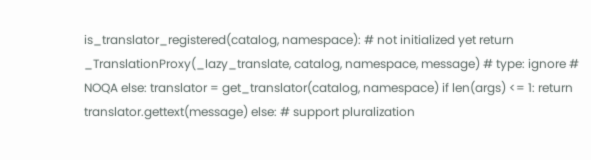is_translator_registered(catalog, namespace): # not initialized yet return _TranslationProxy(_lazy_translate, catalog, namespace, message) # type: ignore # NOQA else: translator = get_translator(catalog, namespace) if len(args) <= 1: return translator.gettext(message) else: # support pluralization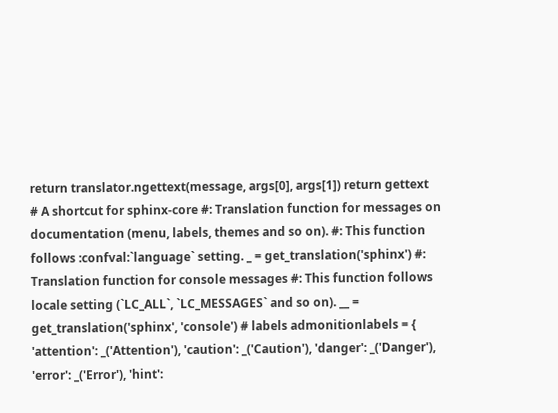return translator.ngettext(message, args[0], args[1]) return gettext
# A shortcut for sphinx-core #: Translation function for messages on documentation (menu, labels, themes and so on). #: This function follows :confval:`language` setting. _ = get_translation('sphinx') #: Translation function for console messages #: This function follows locale setting (`LC_ALL`, `LC_MESSAGES` and so on). __ = get_translation('sphinx', 'console') # labels admonitionlabels = { 'attention': _('Attention'), 'caution': _('Caution'), 'danger': _('Danger'), 'error': _('Error'), 'hint':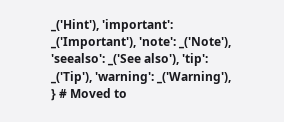_('Hint'), 'important': _('Important'), 'note': _('Note'), 'seealso': _('See also'), 'tip': _('Tip'), 'warning': _('Warning'), } # Moved to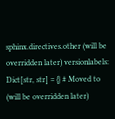sphinx.directives.other (will be overridden later) versionlabels: Dict[str, str] = {} # Moved to (will be overridden later)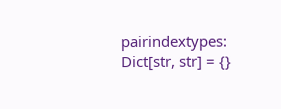pairindextypes: Dict[str, str] = {}